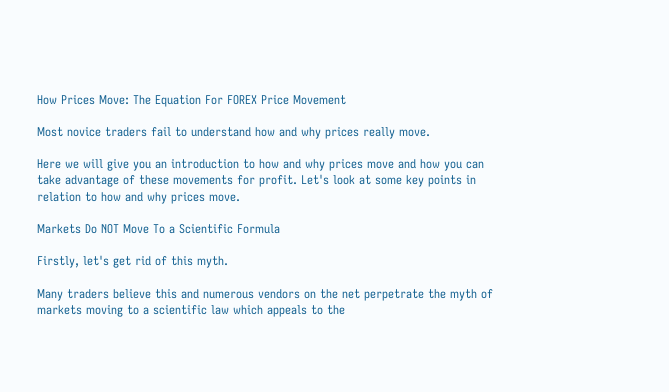How Prices Move: The Equation For FOREX Price Movement

Most novice traders fail to understand how and why prices really move.

Here we will give you an introduction to how and why prices move and how you can take advantage of these movements for profit. Let's look at some key points in relation to how and why prices move.

Markets Do NOT Move To a Scientific Formula

Firstly, let's get rid of this myth.

Many traders believe this and numerous vendors on the net perpetrate the myth of markets moving to a scientific law which appeals to the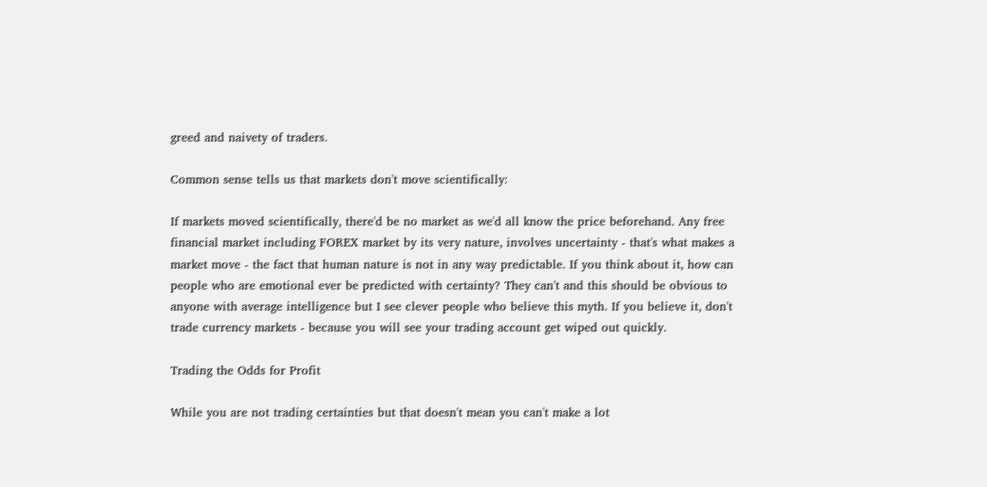greed and naivety of traders.

Common sense tells us that markets don't move scientifically:

If markets moved scientifically, there'd be no market as we'd all know the price beforehand. Any free financial market including FOREX market by its very nature, involves uncertainty - that's what makes a market move - the fact that human nature is not in any way predictable. If you think about it, how can people who are emotional ever be predicted with certainty? They can't and this should be obvious to anyone with average intelligence but I see clever people who believe this myth. If you believe it, don't trade currency markets - because you will see your trading account get wiped out quickly.

Trading the Odds for Profit

While you are not trading certainties but that doesn't mean you can't make a lot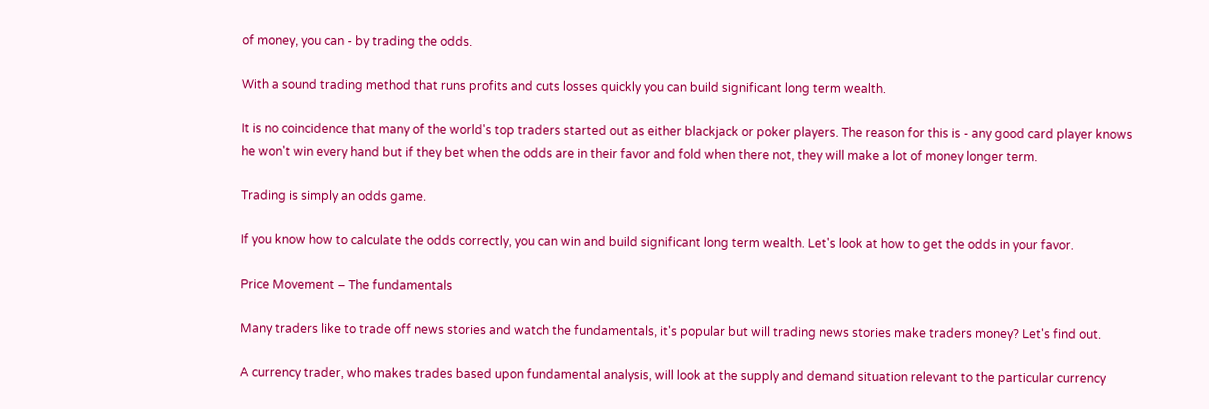of money, you can - by trading the odds.

With a sound trading method that runs profits and cuts losses quickly you can build significant long term wealth.

It is no coincidence that many of the world's top traders started out as either blackjack or poker players. The reason for this is - any good card player knows he won't win every hand but if they bet when the odds are in their favor and fold when there not, they will make a lot of money longer term.

Trading is simply an odds game.

If you know how to calculate the odds correctly, you can win and build significant long term wealth. Let's look at how to get the odds in your favor.

Price Movement – The fundamentals

Many traders like to trade off news stories and watch the fundamentals, it's popular but will trading news stories make traders money? Let's find out.

A currency trader, who makes trades based upon fundamental analysis, will look at the supply and demand situation relevant to the particular currency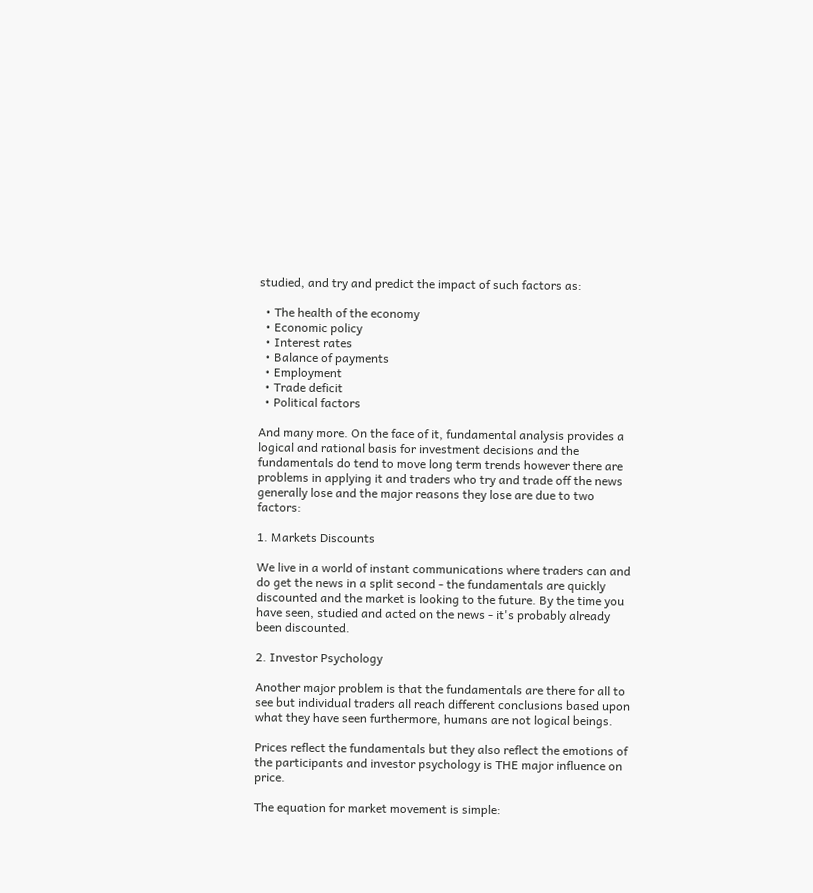studied, and try and predict the impact of such factors as:

  • The health of the economy
  • Economic policy
  • Interest rates
  • Balance of payments
  • Employment
  • Trade deficit
  • Political factors

And many more. On the face of it, fundamental analysis provides a logical and rational basis for investment decisions and the fundamentals do tend to move long term trends however there are problems in applying it and traders who try and trade off the news generally lose and the major reasons they lose are due to two factors:

1. Markets Discounts

We live in a world of instant communications where traders can and do get the news in a split second - the fundamentals are quickly discounted and the market is looking to the future. By the time you have seen, studied and acted on the news - it's probably already been discounted.

2. Investor Psychology

Another major problem is that the fundamentals are there for all to see but individual traders all reach different conclusions based upon what they have seen furthermore, humans are not logical beings.

Prices reflect the fundamentals but they also reflect the emotions of the participants and investor psychology is THE major influence on price.

The equation for market movement is simple: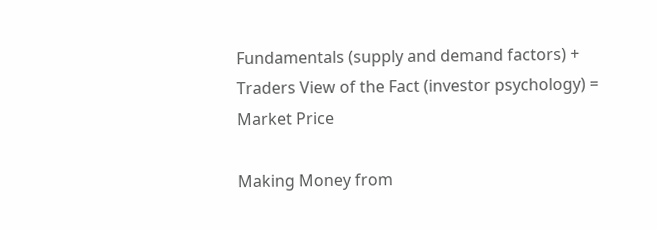Fundamentals (supply and demand factors) + Traders View of the Fact (investor psychology) = Market Price

Making Money from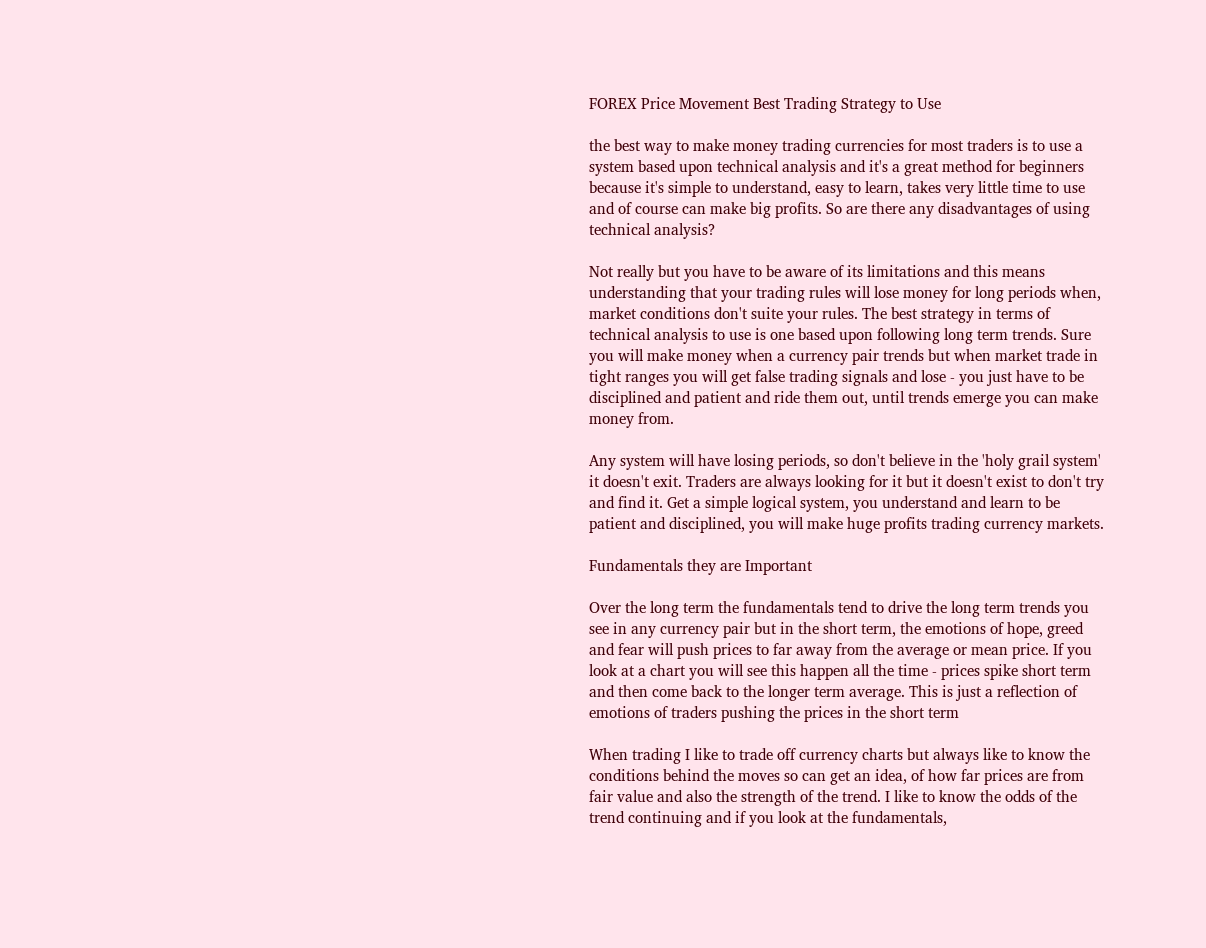FOREX Price Movement Best Trading Strategy to Use

the best way to make money trading currencies for most traders is to use a system based upon technical analysis and it's a great method for beginners because it's simple to understand, easy to learn, takes very little time to use and of course can make big profits. So are there any disadvantages of using technical analysis?

Not really but you have to be aware of its limitations and this means understanding that your trading rules will lose money for long periods when, market conditions don't suite your rules. The best strategy in terms of technical analysis to use is one based upon following long term trends. Sure you will make money when a currency pair trends but when market trade in tight ranges you will get false trading signals and lose - you just have to be disciplined and patient and ride them out, until trends emerge you can make money from.

Any system will have losing periods, so don't believe in the 'holy grail system' it doesn't exit. Traders are always looking for it but it doesn't exist to don't try and find it. Get a simple logical system, you understand and learn to be patient and disciplined, you will make huge profits trading currency markets.

Fundamentals they are Important

Over the long term the fundamentals tend to drive the long term trends you see in any currency pair but in the short term, the emotions of hope, greed and fear will push prices to far away from the average or mean price. If you look at a chart you will see this happen all the time - prices spike short term and then come back to the longer term average. This is just a reflection of emotions of traders pushing the prices in the short term

When trading I like to trade off currency charts but always like to know the conditions behind the moves so can get an idea, of how far prices are from fair value and also the strength of the trend. I like to know the odds of the trend continuing and if you look at the fundamentals,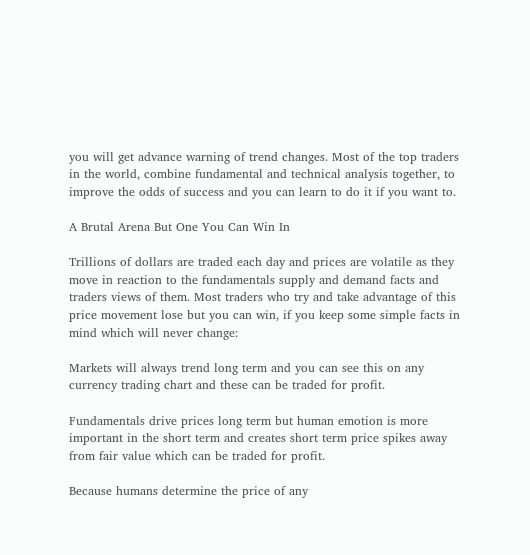you will get advance warning of trend changes. Most of the top traders in the world, combine fundamental and technical analysis together, to improve the odds of success and you can learn to do it if you want to.

A Brutal Arena But One You Can Win In

Trillions of dollars are traded each day and prices are volatile as they move in reaction to the fundamentals supply and demand facts and traders views of them. Most traders who try and take advantage of this price movement lose but you can win, if you keep some simple facts in mind which will never change:

Markets will always trend long term and you can see this on any currency trading chart and these can be traded for profit.

Fundamentals drive prices long term but human emotion is more important in the short term and creates short term price spikes away from fair value which can be traded for profit.

Because humans determine the price of any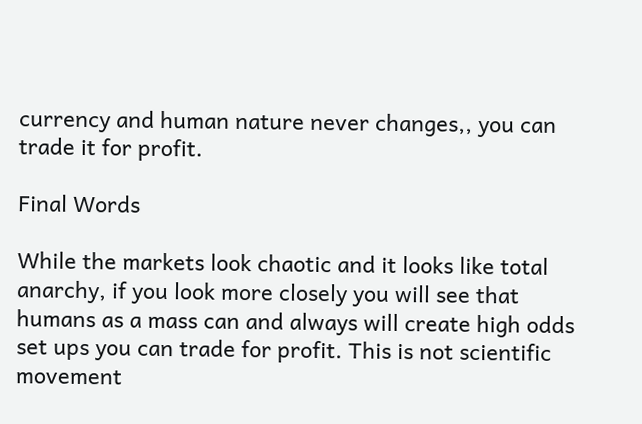currency and human nature never changes,, you can trade it for profit.

Final Words

While the markets look chaotic and it looks like total anarchy, if you look more closely you will see that humans as a mass can and always will create high odds set ups you can trade for profit. This is not scientific movement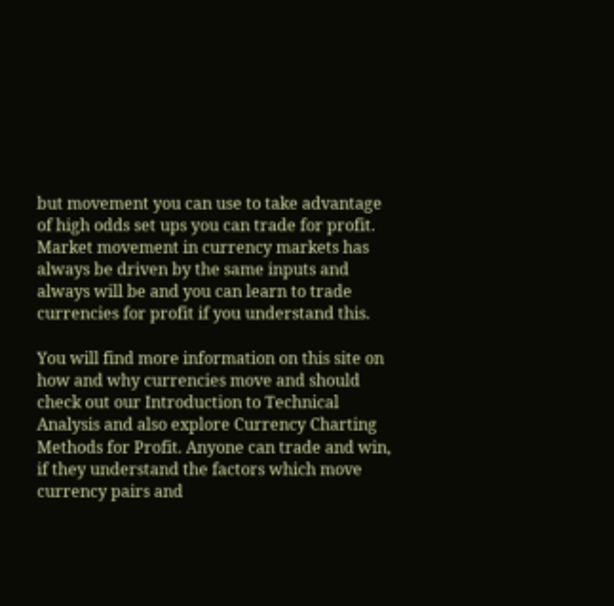but movement you can use to take advantage of high odds set ups you can trade for profit. Market movement in currency markets has always be driven by the same inputs and always will be and you can learn to trade currencies for profit if you understand this.

You will find more information on this site on how and why currencies move and should check out our Introduction to Technical Analysis and also explore Currency Charting Methods for Profit. Anyone can trade and win, if they understand the factors which move currency pairs and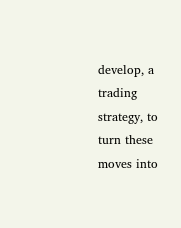develop, a trading strategy, to turn these moves into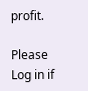profit.

Please Log in if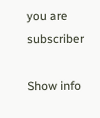you are subscriber

Show info